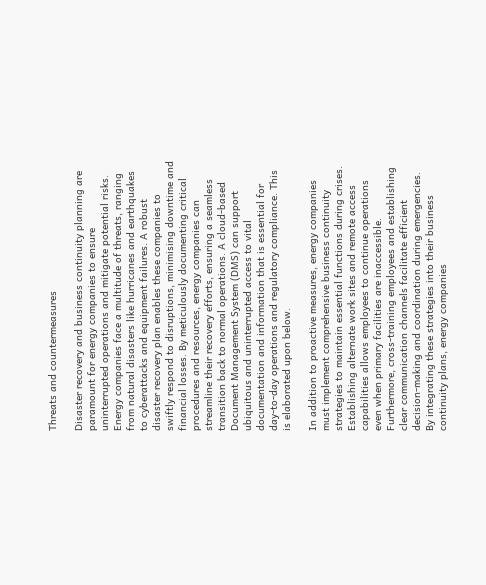Threats and countermeasures

Disaster recovery and business continuity planning are paramount for energy companies to ensure uninterrupted operations and mitigate potential risks. Energy companies face a multitude of threats, ranging from natural disasters like hurricanes and earthquakes to cyberattacks and equipment failures. A robust disaster recovery plan enables these companies to swiftly respond to disruptions, minimising downtime and financial losses. By meticulously documenting critical procedures and resources, energy companies can streamline their recovery efforts, ensuring a seamless transition back to normal operations. A cloud-based Document Management System (DMS) can support ubiquitous and uninterrupted access to vital documentation and information that is essential for day-to-day operations and regulatory compliance. This is elaborated upon below.

In addition to proactive measures, energy companies must implement comprehensive business continuity strategies to maintain essential functions during crises. Establishing alternate work sites and remote access capabilities allows employees to continue operations even when primary facilities are inaccessible. Furthermore, cross-training employees and establishing clear communication channels facilitate efficient decision-making and coordination during emergencies. By integrating these strategies into their business continuity plans, energy companies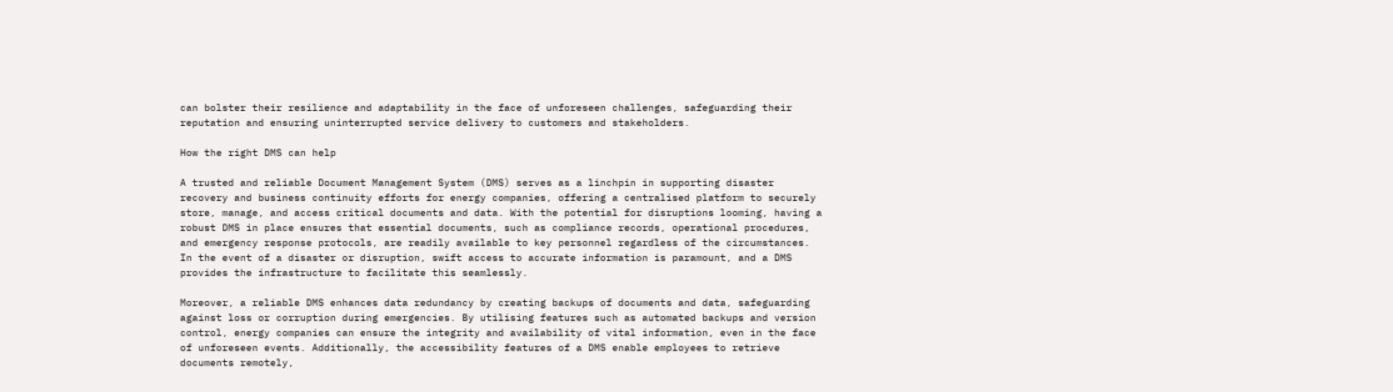can bolster their resilience and adaptability in the face of unforeseen challenges, safeguarding their reputation and ensuring uninterrupted service delivery to customers and stakeholders.

How the right DMS can help

A trusted and reliable Document Management System (DMS) serves as a linchpin in supporting disaster recovery and business continuity efforts for energy companies, offering a centralised platform to securely store, manage, and access critical documents and data. With the potential for disruptions looming, having a robust DMS in place ensures that essential documents, such as compliance records, operational procedures, and emergency response protocols, are readily available to key personnel regardless of the circumstances. In the event of a disaster or disruption, swift access to accurate information is paramount, and a DMS provides the infrastructure to facilitate this seamlessly.

Moreover, a reliable DMS enhances data redundancy by creating backups of documents and data, safeguarding against loss or corruption during emergencies. By utilising features such as automated backups and version control, energy companies can ensure the integrity and availability of vital information, even in the face of unforeseen events. Additionally, the accessibility features of a DMS enable employees to retrieve documents remotely,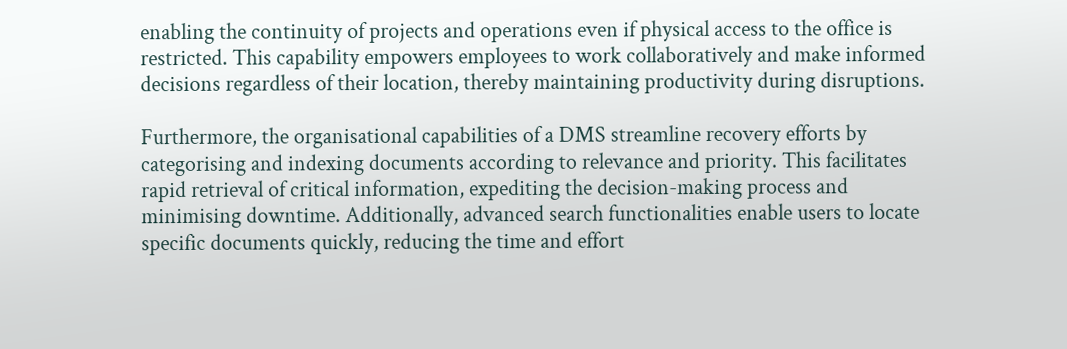enabling the continuity of projects and operations even if physical access to the office is restricted. This capability empowers employees to work collaboratively and make informed decisions regardless of their location, thereby maintaining productivity during disruptions.

Furthermore, the organisational capabilities of a DMS streamline recovery efforts by categorising and indexing documents according to relevance and priority. This facilitates rapid retrieval of critical information, expediting the decision-making process and minimising downtime. Additionally, advanced search functionalities enable users to locate specific documents quickly, reducing the time and effort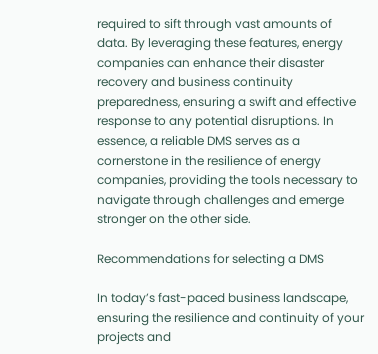required to sift through vast amounts of data. By leveraging these features, energy companies can enhance their disaster recovery and business continuity preparedness, ensuring a swift and effective response to any potential disruptions. In essence, a reliable DMS serves as a cornerstone in the resilience of energy companies, providing the tools necessary to navigate through challenges and emerge stronger on the other side.

Recommendations for selecting a DMS

In today’s fast-paced business landscape, ensuring the resilience and continuity of your projects and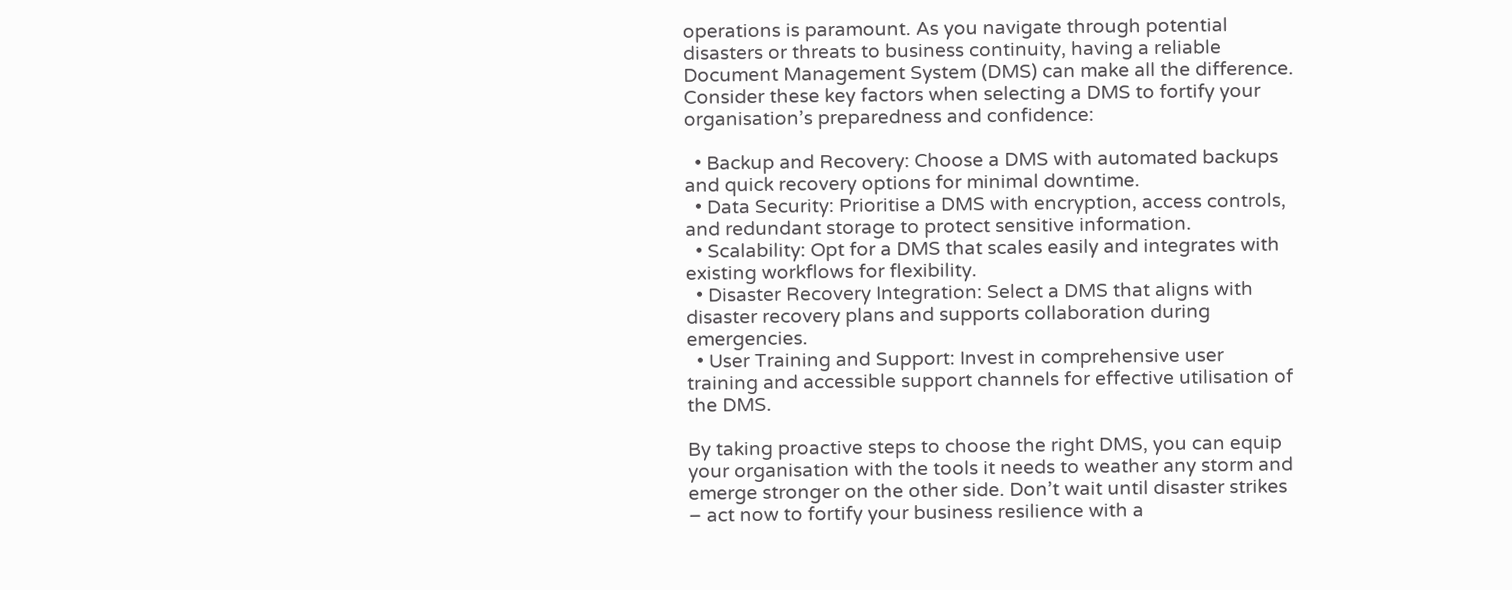operations is paramount. As you navigate through potential disasters or threats to business continuity, having a reliable Document Management System (DMS) can make all the difference. Consider these key factors when selecting a DMS to fortify your organisation’s preparedness and confidence:

  • Backup and Recovery: Choose a DMS with automated backups and quick recovery options for minimal downtime.
  • Data Security: Prioritise a DMS with encryption, access controls, and redundant storage to protect sensitive information.
  • Scalability: Opt for a DMS that scales easily and integrates with existing workflows for flexibility.
  • Disaster Recovery Integration: Select a DMS that aligns with disaster recovery plans and supports collaboration during emergencies.
  • User Training and Support: Invest in comprehensive user training and accessible support channels for effective utilisation of the DMS.

By taking proactive steps to choose the right DMS, you can equip your organisation with the tools it needs to weather any storm and emerge stronger on the other side. Don’t wait until disaster strikes – act now to fortify your business resilience with a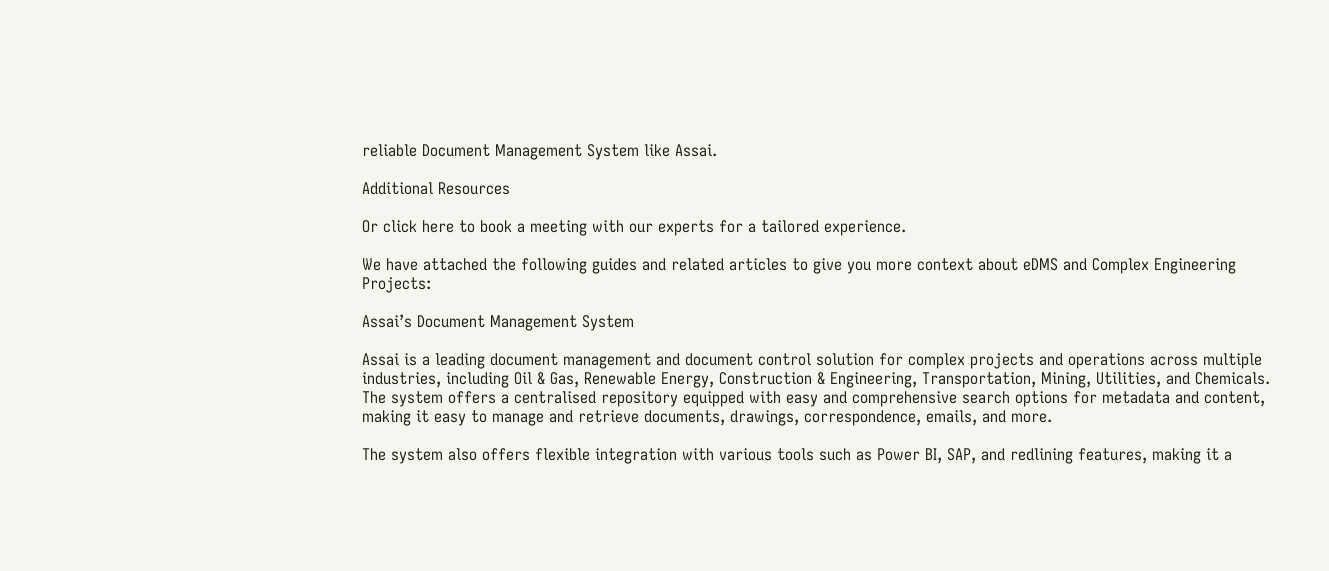reliable Document Management System like Assai.

Additional Resources

Or click here to book a meeting with our experts for a tailored experience.

We have attached the following guides and related articles to give you more context about eDMS and Complex Engineering Projects:

Assai’s Document Management System

Assai is a leading document management and document control solution for complex projects and operations across multiple industries, including Oil & Gas, Renewable Energy, Construction & Engineering, Transportation, Mining, Utilities, and Chemicals. The system offers a centralised repository equipped with easy and comprehensive search options for metadata and content, making it easy to manage and retrieve documents, drawings, correspondence, emails, and more.

The system also offers flexible integration with various tools such as Power BI, SAP, and redlining features, making it a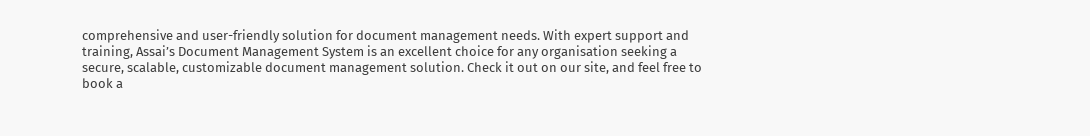comprehensive and user-friendly solution for document management needs. With expert support and training, Assai’s Document Management System is an excellent choice for any organisation seeking a secure, scalable, customizable document management solution. Check it out on our site, and feel free to book a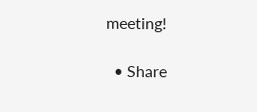meeting!

  • Share